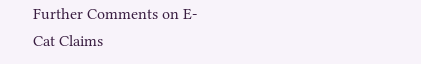Further Comments on E-Cat Claims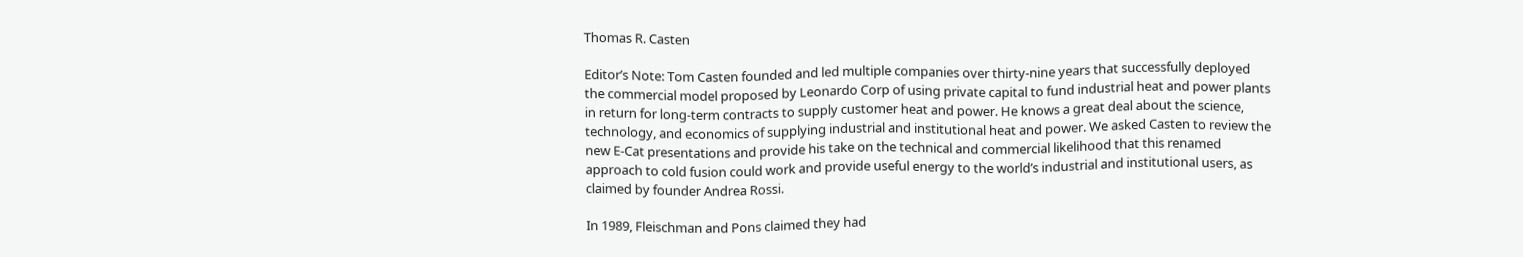Thomas R. Casten

Editor’s Note: Tom Casten founded and led multiple companies over thirty-nine years that successfully deployed the commercial model proposed by Leonardo Corp of using private capital to fund industrial heat and power plants in return for long-term contracts to supply customer heat and power. He knows a great deal about the science, technology, and economics of supplying industrial and institutional heat and power. We asked Casten to review the new E-Cat presentations and provide his take on the technical and commercial likelihood that this renamed approach to cold fusion could work and provide useful energy to the world’s industrial and institutional users, as claimed by founder Andrea Rossi.

In 1989, Fleischman and Pons claimed they had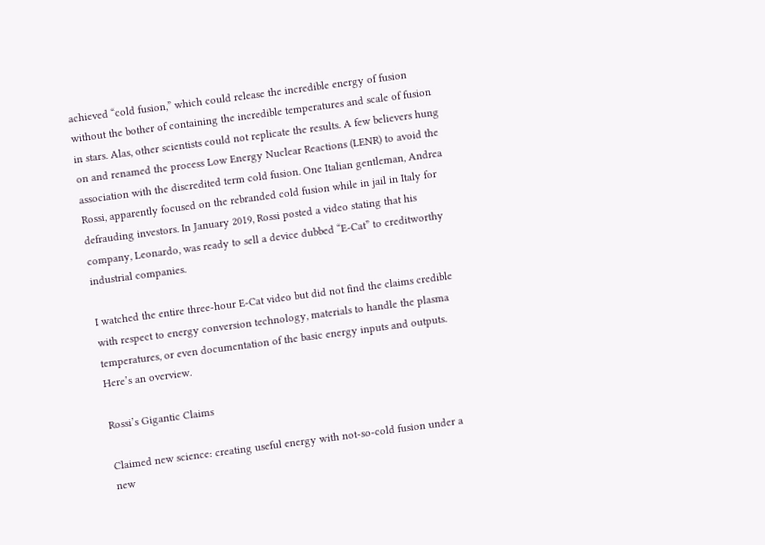achieved “cold fusion,” which could release the incredible energy of fusion without the bother of containing the incredible temperatures and scale of fusion in stars. Alas, other scientists could not replicate the results. A few believers hung on and renamed the process Low Energy Nuclear Reactions (LENR) to avoid the association with the discredited term cold fusion. One Italian gentleman, Andrea Rossi, apparently focused on the rebranded cold fusion while in jail in Italy for defrauding investors. In January 2019, Rossi posted a video stating that his company, Leonardo, was ready to sell a device dubbed “E-Cat” to creditworthy industrial companies.

I watched the entire three-hour E-Cat video but did not find the claims credible with respect to energy conversion technology, materials to handle the plasma temperatures, or even documentation of the basic energy inputs and outputs. Here’s an overview.

Rossi’s Gigantic Claims

Claimed new science: creating useful energy with not-so-cold fusion under a new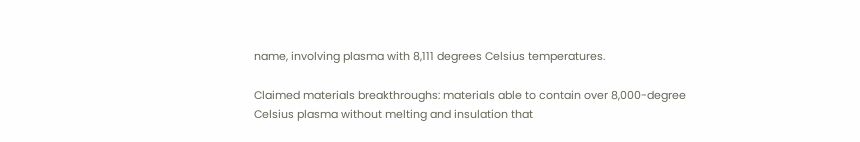name, involving plasma with 8,111 degrees Celsius temperatures.

Claimed materials breakthroughs: materials able to contain over 8,000-degree Celsius plasma without melting and insulation that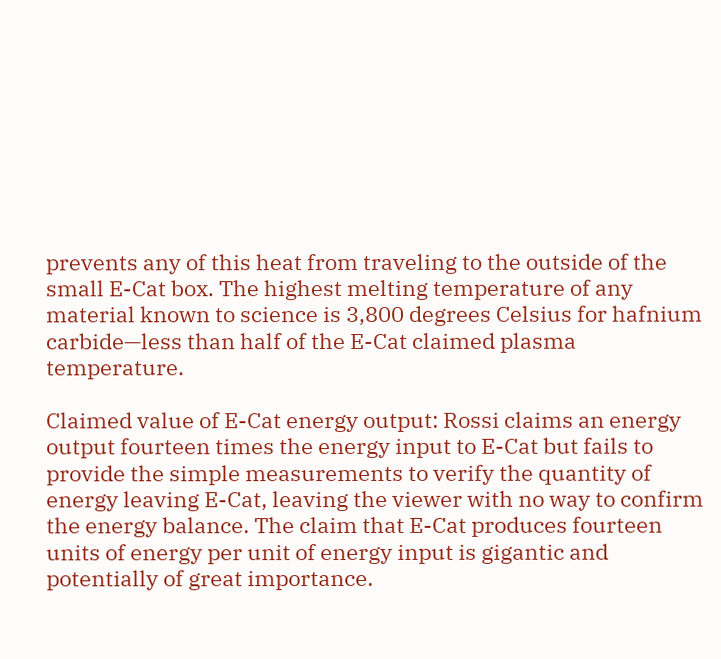prevents any of this heat from traveling to the outside of the small E-Cat box. The highest melting temperature of any material known to science is 3,800 degrees Celsius for hafnium carbide—less than half of the E-Cat claimed plasma temperature.

Claimed value of E-Cat energy output: Rossi claims an energy output fourteen times the energy input to E-Cat but fails to provide the simple measurements to verify the quantity of energy leaving E-Cat, leaving the viewer with no way to confirm the energy balance. The claim that E-Cat produces fourteen units of energy per unit of energy input is gigantic and potentially of great importance.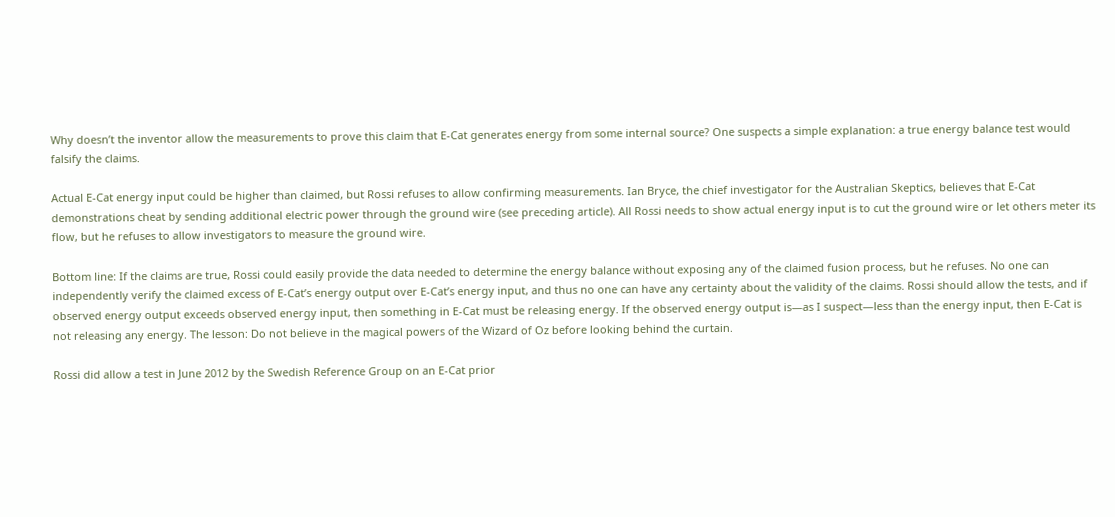Why doesn’t the inventor allow the measurements to prove this claim that E-Cat generates energy from some internal source? One suspects a simple explanation: a true energy balance test would falsify the claims.

Actual E-Cat energy input could be higher than claimed, but Rossi refuses to allow confirming measurements. Ian Bryce, the chief investigator for the Australian Skeptics, believes that E-Cat demonstrations cheat by sending additional electric power through the ground wire (see preceding article). All Rossi needs to show actual energy input is to cut the ground wire or let others meter its flow, but he refuses to allow investigators to measure the ground wire.

Bottom line: If the claims are true, Rossi could easily provide the data needed to determine the energy balance without exposing any of the claimed fusion process, but he refuses. No one can independently verify the claimed excess of E-Cat’s energy output over E-Cat’s energy input, and thus no one can have any certainty about the validity of the claims. Rossi should allow the tests, and if observed energy output exceeds observed energy input, then something in E-Cat must be releasing energy. If the observed energy output is—as I suspect—less than the energy input, then E-Cat is not releasing any energy. The lesson: Do not believe in the magical powers of the Wizard of Oz before looking behind the curtain.

Rossi did allow a test in June 2012 by the Swedish Reference Group on an E-Cat prior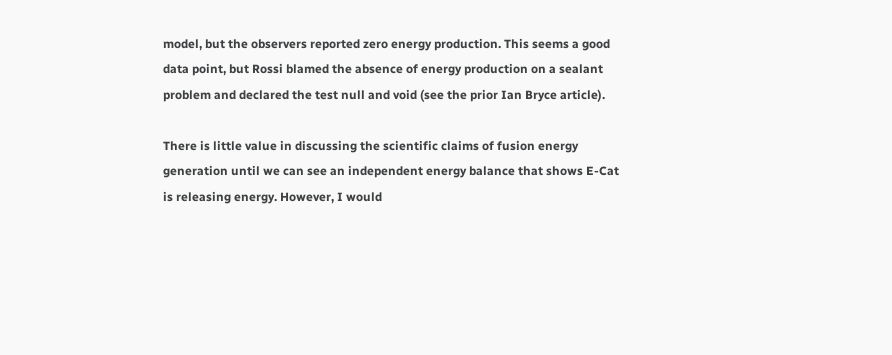model, but the observers reported zero energy production. This seems a good data point, but Rossi blamed the absence of energy production on a sealant problem and declared the test null and void (see the prior Ian Bryce article).

There is little value in discussing the scientific claims of fusion energy generation until we can see an independent energy balance that shows E-Cat is releasing energy. However, I would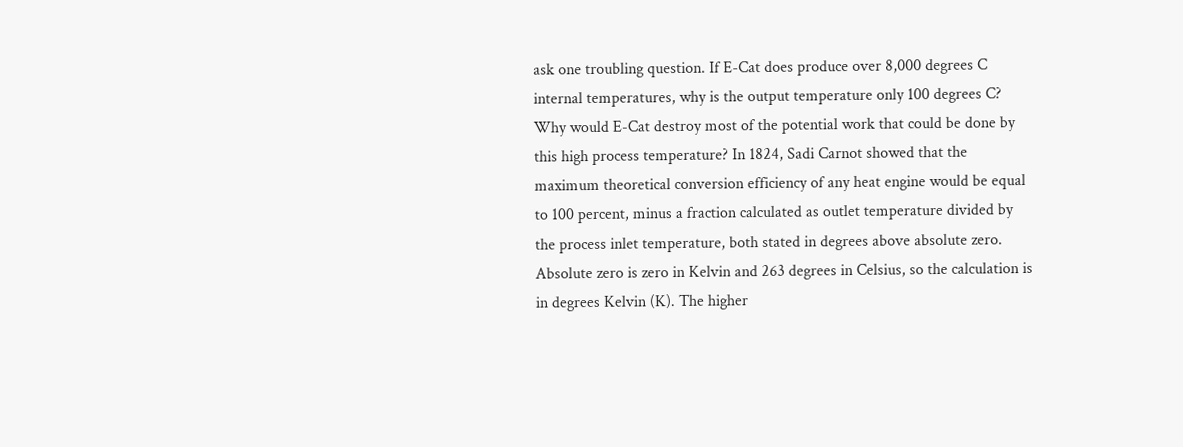ask one troubling question. If E-Cat does produce over 8,000 degrees C internal temperatures, why is the output temperature only 100 degrees C? Why would E-Cat destroy most of the potential work that could be done by this high process temperature? In 1824, Sadi Carnot showed that the maximum theoretical conversion efficiency of any heat engine would be equal to 100 percent, minus a fraction calculated as outlet temperature divided by the process inlet temperature, both stated in degrees above absolute zero. Absolute zero is zero in Kelvin and 263 degrees in Celsius, so the calculation is in degrees Kelvin (K). The higher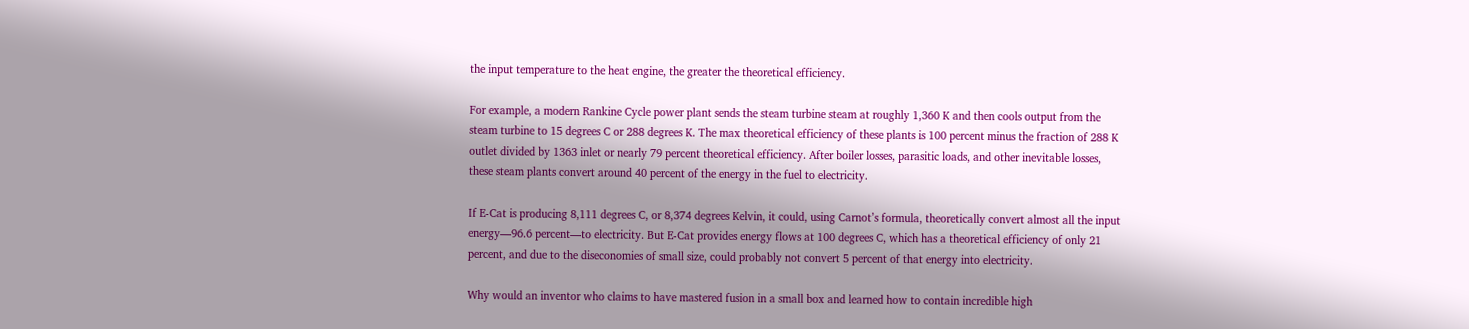the input temperature to the heat engine, the greater the theoretical efficiency.

For example, a modern Rankine Cycle power plant sends the steam turbine steam at roughly 1,360 K and then cools output from the steam turbine to 15 degrees C or 288 degrees K. The max theoretical efficiency of these plants is 100 percent minus the fraction of 288 K outlet divided by 1363 inlet or nearly 79 percent theoretical efficiency. After boiler losses, parasitic loads, and other inevitable losses, these steam plants convert around 40 percent of the energy in the fuel to electricity.

If E-Cat is producing 8,111 degrees C, or 8,374 degrees Kelvin, it could, using Carnot’s formula, theoretically convert almost all the input energy—96.6 percent—to electricity. But E-Cat provides energy flows at 100 degrees C, which has a theoretical efficiency of only 21 percent, and due to the diseconomies of small size, could probably not convert 5 percent of that energy into electricity.

Why would an inventor who claims to have mastered fusion in a small box and learned how to contain incredible high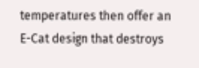temperatures then offer an E-Cat design that destroys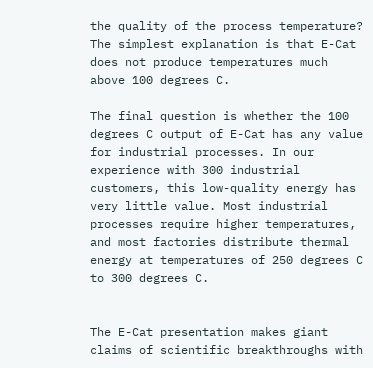the quality of the process temperature? The simplest explanation is that E-Cat does not produce temperatures much above 100 degrees C.

The final question is whether the 100 degrees C output of E-Cat has any value for industrial processes. In our experience with 300 industrial customers, this low-quality energy has very little value. Most industrial processes require higher temperatures, and most factories distribute thermal energy at temperatures of 250 degrees C to 300 degrees C.


The E-Cat presentation makes giant claims of scientific breakthroughs with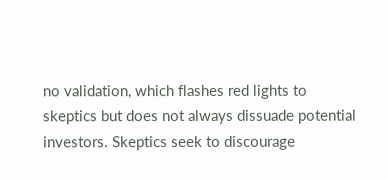no validation, which flashes red lights to skeptics but does not always dissuade potential investors. Skeptics seek to discourage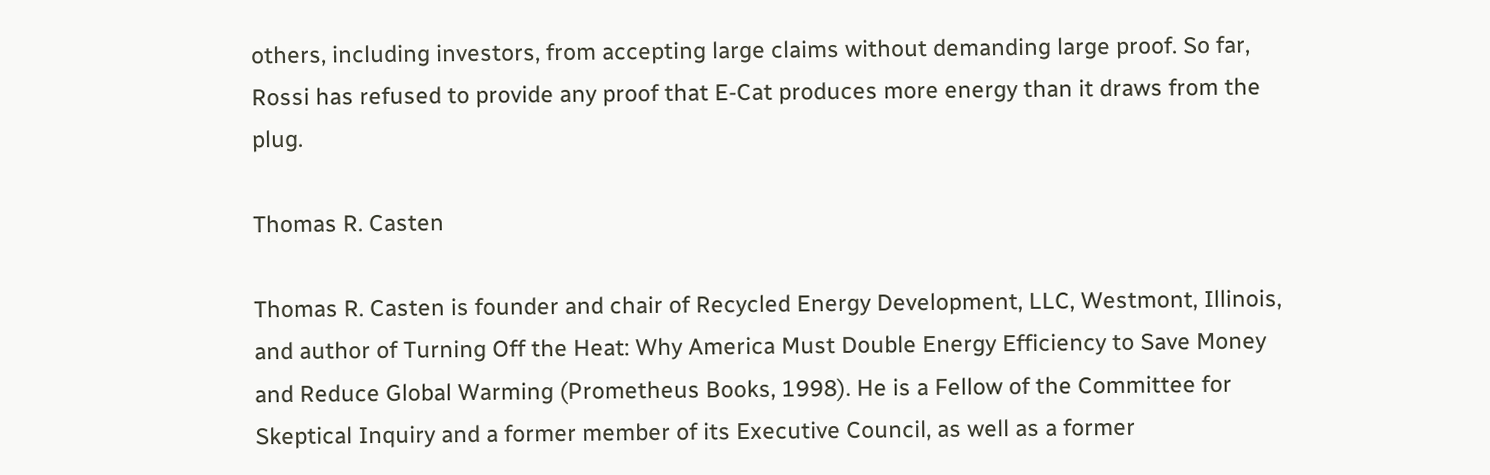others, including investors, from accepting large claims without demanding large proof. So far, Rossi has refused to provide any proof that E-Cat produces more energy than it draws from the plug.

Thomas R. Casten

Thomas R. Casten is founder and chair of Recycled Energy Development, LLC, Westmont, Illinois, and author of Turning Off the Heat: Why America Must Double Energy Efficiency to Save Money and Reduce Global Warming (Prometheus Books, 1998). He is a Fellow of the Committee for Skeptical Inquiry and a former member of its Executive Council, as well as a former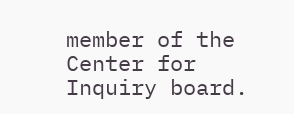member of the Center for Inquiry board.